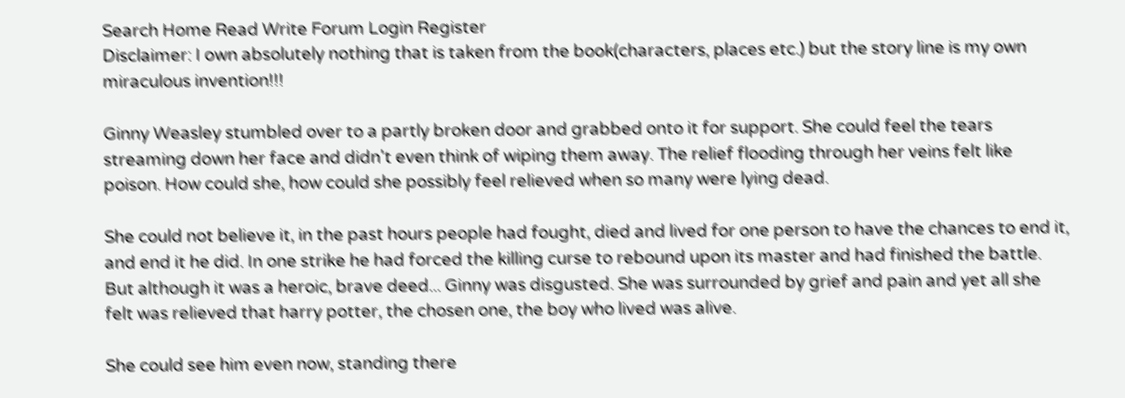Search Home Read Write Forum Login Register
Disclaimer: I own absolutely nothing that is taken from the book(characters, places etc.) but the story line is my own miraculous invention!!!

Ginny Weasley stumbled over to a partly broken door and grabbed onto it for support. She could feel the tears streaming down her face and didn't even think of wiping them away. The relief flooding through her veins felt like poison. How could she, how could she possibly feel relieved when so many were lying dead.

She could not believe it, in the past hours people had fought, died and lived for one person to have the chances to end it, and end it he did. In one strike he had forced the killing curse to rebound upon its master and had finished the battle. But although it was a heroic, brave deed... Ginny was disgusted. She was surrounded by grief and pain and yet all she felt was relieved that harry potter, the chosen one, the boy who lived was alive.

She could see him even now, standing there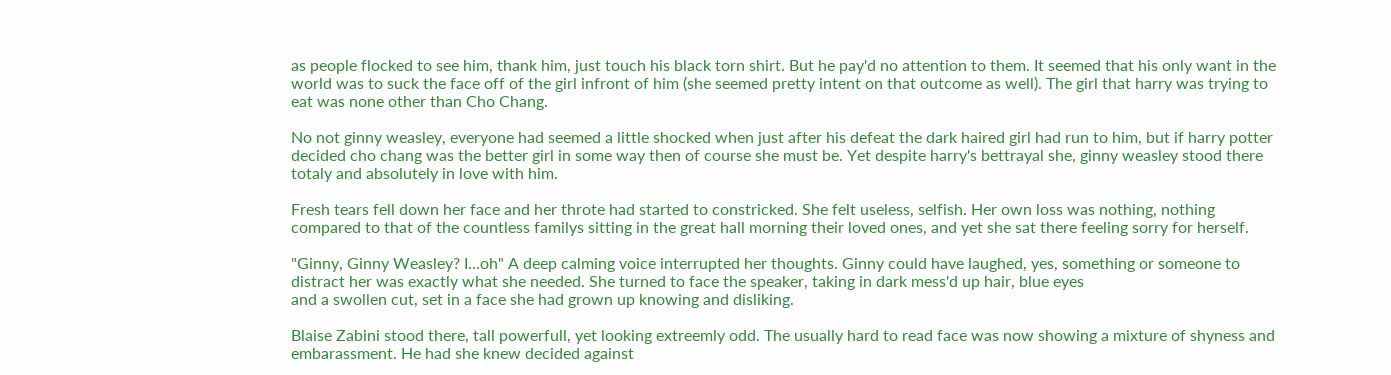as people flocked to see him, thank him, just touch his black torn shirt. But he pay'd no attention to them. It seemed that his only want in the world was to suck the face off of the girl infront of him (she seemed pretty intent on that outcome as well). The girl that harry was trying to eat was none other than Cho Chang.

No not ginny weasley, everyone had seemed a little shocked when just after his defeat the dark haired girl had run to him, but if harry potter decided cho chang was the better girl in some way then of course she must be. Yet despite harry's bettrayal she, ginny weasley stood there totaly and absolutely in love with him.

Fresh tears fell down her face and her throte had started to constricked. She felt useless, selfish. Her own loss was nothing, nothing compared to that of the countless familys sitting in the great hall morning their loved ones, and yet she sat there feeling sorry for herself.

"Ginny, Ginny Weasley? I...oh" A deep calming voice interrupted her thoughts. Ginny could have laughed, yes, something or someone to distract her was exactly what she needed. She turned to face the speaker, taking in dark mess'd up hair, blue eyes
and a swollen cut, set in a face she had grown up knowing and disliking.

Blaise Zabini stood there, tall powerfull, yet looking extreemly odd. The usually hard to read face was now showing a mixture of shyness and embarassment. He had she knew decided against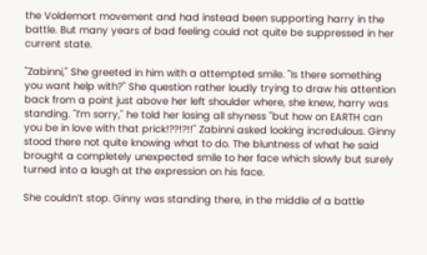the Voldemort movement and had instead been supporting harry in the battle. But many years of bad feeling could not quite be suppressed in her current state.

"Zabinni," She greeted in him with a attempted smile. "Is there something you want help with?" She question rather loudly trying to draw his attention back from a point just above her left shoulder where, she knew, harry was standing. "I’m sorry," he told her losing all shyness "but how on EARTH can you be in love with that prick!??!?!!" Zabinni asked looking incredulous. Ginny stood there not quite knowing what to do. The bluntness of what he said brought a completely unexpected smile to her face which slowly but surely turned into a laugh at the expression on his face.

She couldn’t stop. Ginny was standing there, in the middle of a battle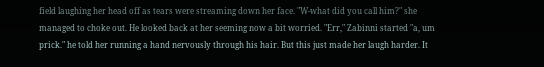field laughing her head off as tears were streaming down her face. "W-what did you call him?" she managed to choke out. He looked back at her seeming now a bit worried. "Err," Zabinni started "a, um prick." he told her running a hand nervously through his hair. But this just made her laugh harder. It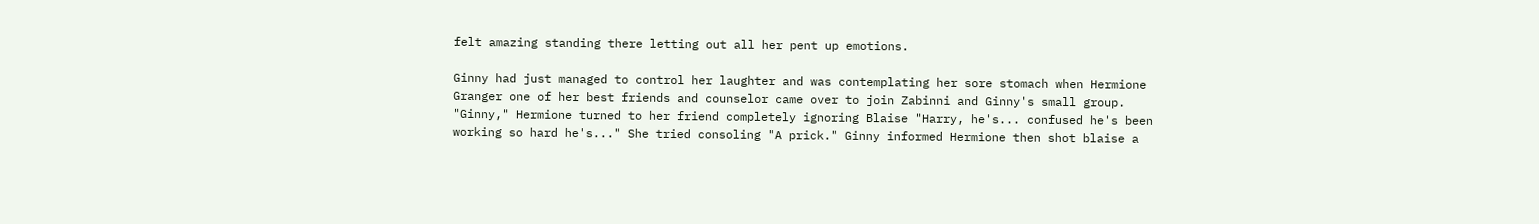felt amazing standing there letting out all her pent up emotions.

Ginny had just managed to control her laughter and was contemplating her sore stomach when Hermione Granger one of her best friends and counselor came over to join Zabinni and Ginny's small group. "Ginny," Hermione turned to her friend completely ignoring Blaise "Harry, he's... confused he's been working so hard he's..." She tried consoling "A prick." Ginny informed Hermione then shot blaise a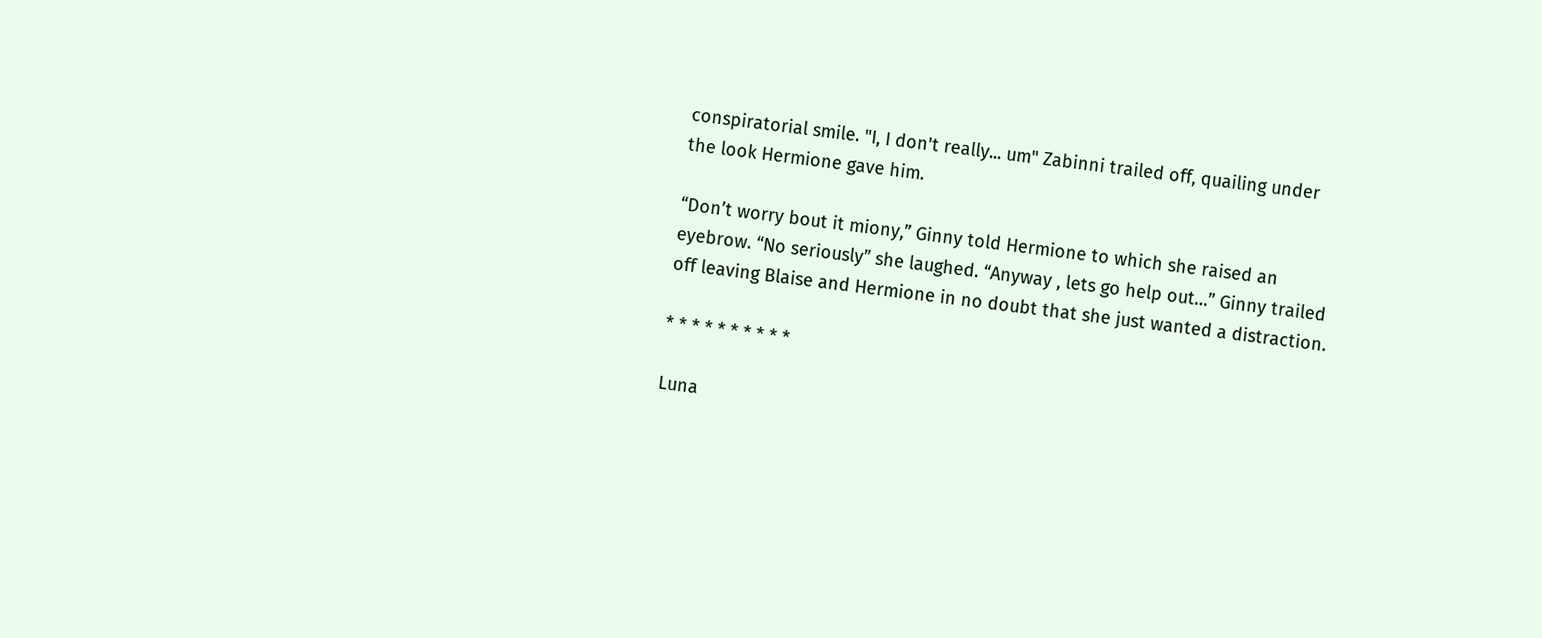conspiratorial smile. "I, I don't really... um" Zabinni trailed off, quailing under the look Hermione gave him.

“Don’t worry bout it miony,” Ginny told Hermione to which she raised an eyebrow. “No seriously” she laughed. “Anyway , lets go help out…” Ginny trailed off leaving Blaise and Hermione in no doubt that she just wanted a distraction.

* * * * * * * * * *

Luna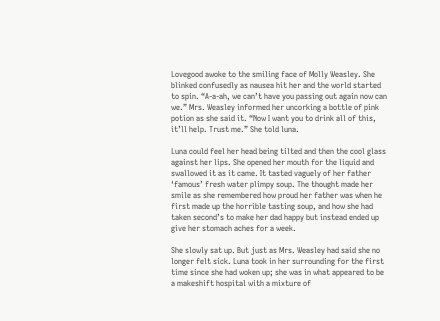Lovegood awoke to the smiling face of Molly Weasley. She blinked confusedly as nausea hit her and the world started to spin. “A-a-ah, we can’t have you passing out again now can we.” Mrs. Weasley informed her uncorking a bottle of pink potion as she said it. “Now I want you to drink all of this, it’ll help. Trust me.” She told luna.

Luna could feel her head being tilted and then the cool glass against her lips. She opened her mouth for the liquid and swallowed it as it came. It tasted vaguely of her father ‘famous’ fresh water plimpy soup. The thought made her smile as she remembered how proud her father was when he first made up the horrible tasting soup, and how she had taken second’s to make her dad happy but instead ended up give her stomach aches for a week.

She slowly sat up. But just as Mrs. Weasley had said she no longer felt sick. Luna took in her surrounding for the first time since she had woken up; she was in what appeared to be a makeshift hospital with a mixture of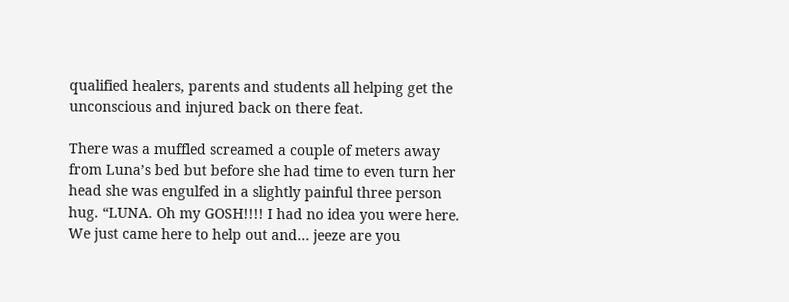qualified healers, parents and students all helping get the unconscious and injured back on there feat.

There was a muffled screamed a couple of meters away from Luna’s bed but before she had time to even turn her head she was engulfed in a slightly painful three person hug. “LUNA. Oh my GOSH!!!! I had no idea you were here. We just came here to help out and… jeeze are you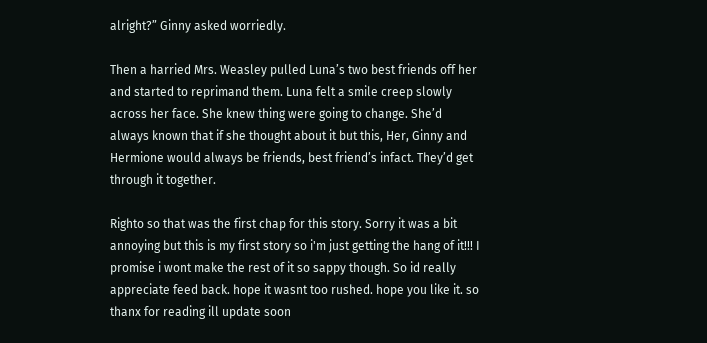alright?” Ginny asked worriedly.

Then a harried Mrs. Weasley pulled Luna’s two best friends off her and started to reprimand them. Luna felt a smile creep slowly across her face. She knew thing were going to change. She’d always known that if she thought about it but this, Her, Ginny and Hermione would always be friends, best friend’s infact. They’d get through it together.

Righto so that was the first chap for this story. Sorry it was a bit annoying but this is my first story so i'm just getting the hang of it!!! I promise i wont make the rest of it so sappy though. So id really appreciate feed back. hope it wasnt too rushed. hope you like it. so thanx for reading ill update soon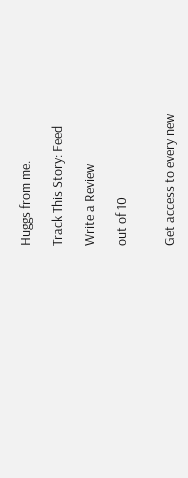Huggs from me.

Track This Story: Feed

Write a Review

out of 10


Get access to every new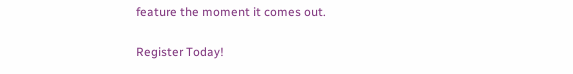feature the moment it comes out.

Register Today!